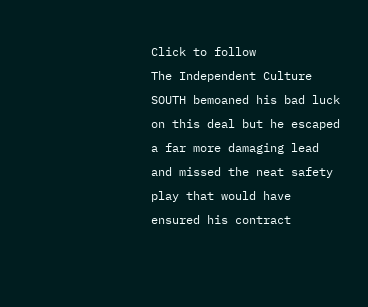Click to follow
The Independent Culture
SOUTH bemoaned his bad luck on this deal but he escaped a far more damaging lead and missed the neat safety play that would have ensured his contract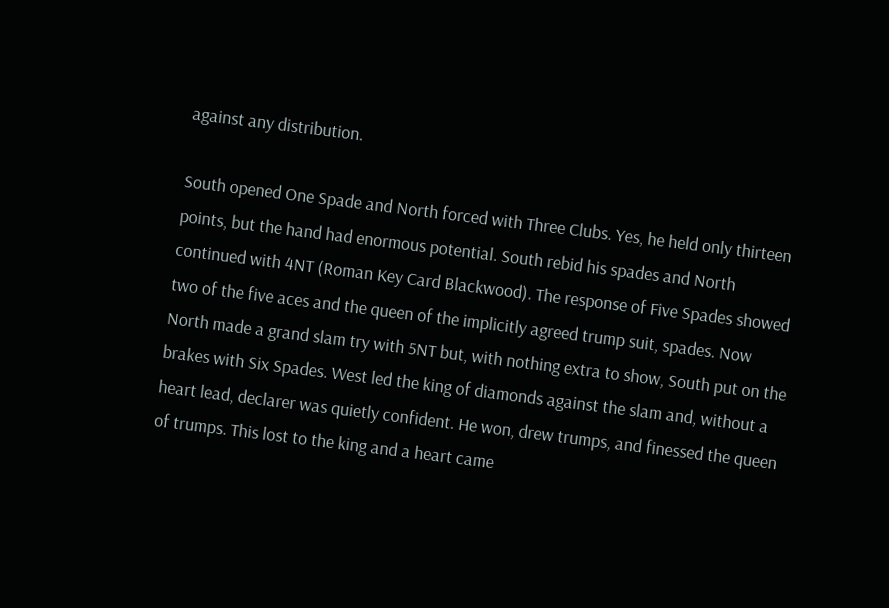against any distribution.

South opened One Spade and North forced with Three Clubs. Yes, he held only thirteen points, but the hand had enormous potential. South rebid his spades and North continued with 4NT (Roman Key Card Blackwood). The response of Five Spades showed two of the five aces and the queen of the implicitly agreed trump suit, spades. Now North made a grand slam try with 5NT but, with nothing extra to show, South put on the brakes with Six Spades. West led the king of diamonds against the slam and, without a heart lead, declarer was quietly confident. He won, drew trumps, and finessed the queen of trumps. This lost to the king and a heart came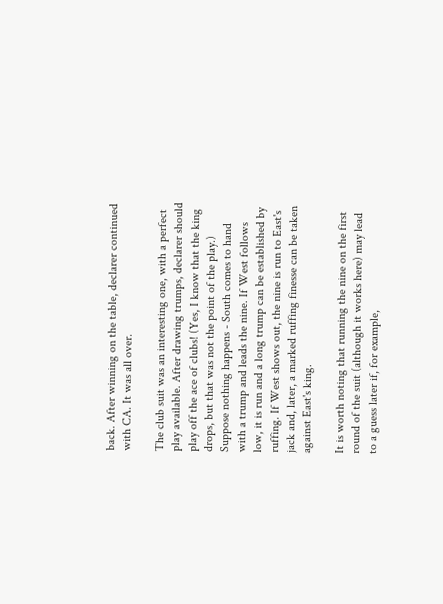back. After winning on the table, declarer continued with CA. It was all over.

The club suit was an interesting one, with a perfect play available. After drawing trumps, declarer should play off the ace of clubs! (Yes, I know that the king drops, but that was not the point of the play.) Suppose nothing happens - South comes to hand with a trump and leads the nine. If West follows low, it is run and a long trump can be established by ruffing. If West shows out, the nine is run to East's jack and, later, a marked ruffing finesse can be taken against East's king.

It is worth noting that running the nine on the first round of the suit (although it works here) may lead to a guess later if, for example,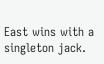East wins with a singleton jack.